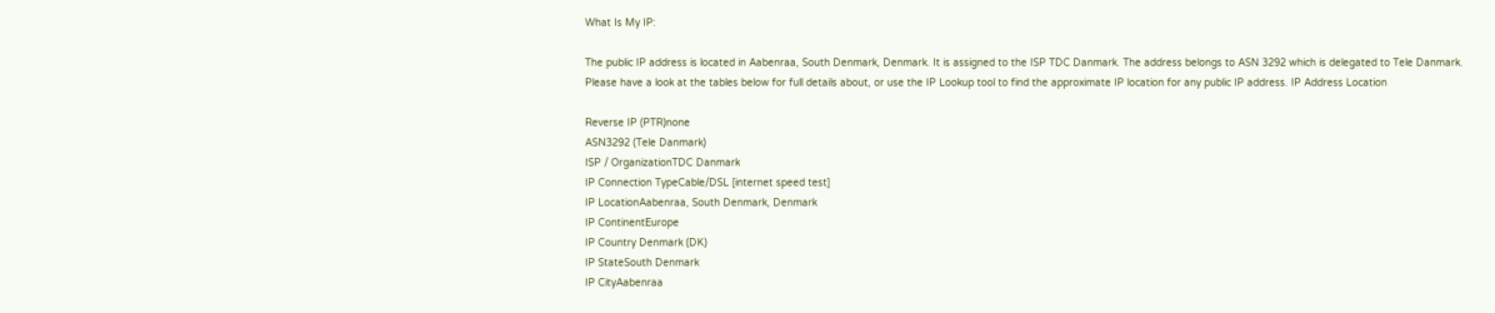What Is My IP:

The public IP address is located in Aabenraa, South Denmark, Denmark. It is assigned to the ISP TDC Danmark. The address belongs to ASN 3292 which is delegated to Tele Danmark.
Please have a look at the tables below for full details about, or use the IP Lookup tool to find the approximate IP location for any public IP address. IP Address Location

Reverse IP (PTR)none
ASN3292 (Tele Danmark)
ISP / OrganizationTDC Danmark
IP Connection TypeCable/DSL [internet speed test]
IP LocationAabenraa, South Denmark, Denmark
IP ContinentEurope
IP Country Denmark (DK)
IP StateSouth Denmark
IP CityAabenraa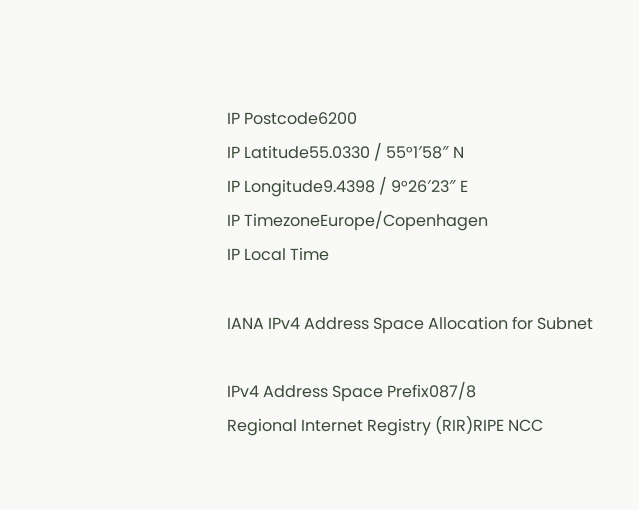IP Postcode6200
IP Latitude55.0330 / 55°1′58″ N
IP Longitude9.4398 / 9°26′23″ E
IP TimezoneEurope/Copenhagen
IP Local Time

IANA IPv4 Address Space Allocation for Subnet

IPv4 Address Space Prefix087/8
Regional Internet Registry (RIR)RIPE NCC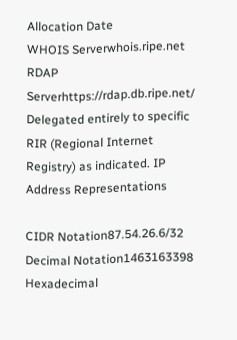Allocation Date
WHOIS Serverwhois.ripe.net
RDAP Serverhttps://rdap.db.ripe.net/
Delegated entirely to specific RIR (Regional Internet Registry) as indicated. IP Address Representations

CIDR Notation87.54.26.6/32
Decimal Notation1463163398
Hexadecimal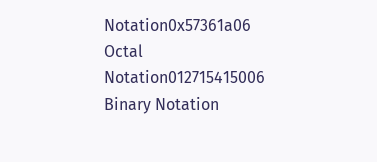Notation0x57361a06
Octal Notation012715415006
Binary Notation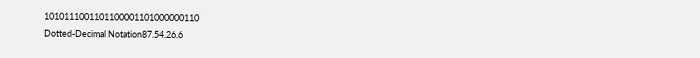1010111001101100001101000000110
Dotted-Decimal Notation87.54.26.6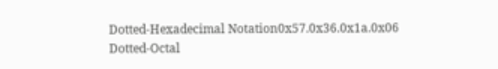Dotted-Hexadecimal Notation0x57.0x36.0x1a.0x06
Dotted-Octal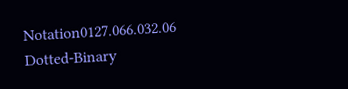Notation0127.066.032.06
Dotted-Binary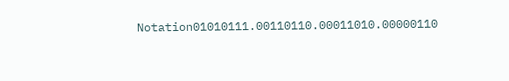Notation01010111.00110110.00011010.00000110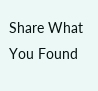Share What You Found